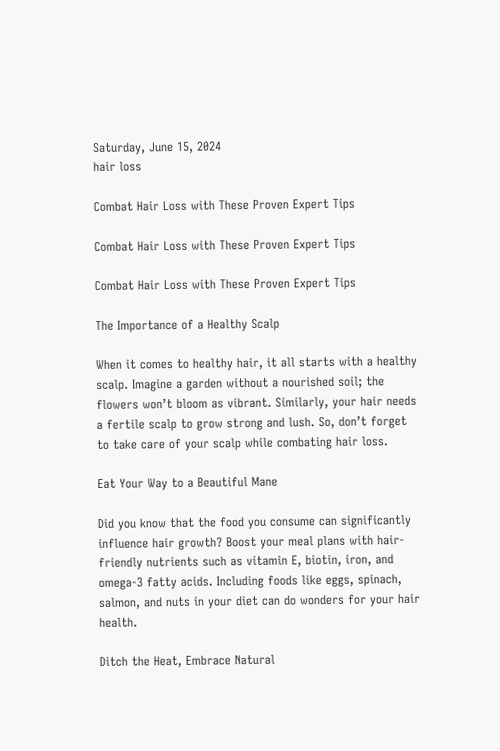Saturday, June 15, 2024
hair loss

Combat Hair Loss with These Proven Expert Tips

Combat Hair Loss with These Proven Expert Tips

Combat Hair Loss with These Proven Expert Tips

The Importance of a Healthy Scalp

When it comes to healthy hair, it all starts with a healthy scalp. Imagine a garden without a nourished soil; the flowers won’t bloom as vibrant. Similarly, your hair needs a fertile scalp to grow strong and lush. So, don’t forget to take care of your scalp while combating hair loss.

Eat Your Way to a Beautiful Mane

Did you know that the food you consume can significantly influence hair growth? Boost your meal plans with hair-friendly nutrients such as vitamin E, biotin, iron, and omega-3 fatty acids. Including foods like eggs, spinach, salmon, and nuts in your diet can do wonders for your hair health.

Ditch the Heat, Embrace Natural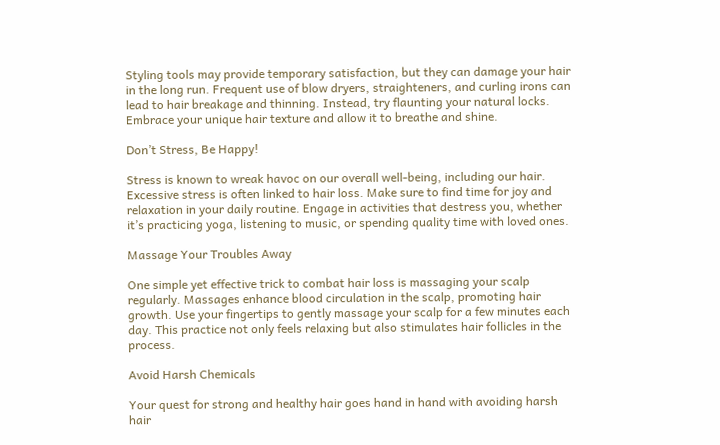Styling tools may provide temporary satisfaction, but they can damage your hair in the long run. Frequent use of blow dryers, straighteners, and curling irons can lead to hair breakage and thinning. Instead, try flaunting your natural locks. Embrace your unique hair texture and allow it to breathe and shine.

Don’t Stress, Be Happy!

Stress is known to wreak havoc on our overall well-being, including our hair. Excessive stress is often linked to hair loss. Make sure to find time for joy and relaxation in your daily routine. Engage in activities that destress you, whether it’s practicing yoga, listening to music, or spending quality time with loved ones.

Massage Your Troubles Away

One simple yet effective trick to combat hair loss is massaging your scalp regularly. Massages enhance blood circulation in the scalp, promoting hair growth. Use your fingertips to gently massage your scalp for a few minutes each day. This practice not only feels relaxing but also stimulates hair follicles in the process.

Avoid Harsh Chemicals

Your quest for strong and healthy hair goes hand in hand with avoiding harsh hair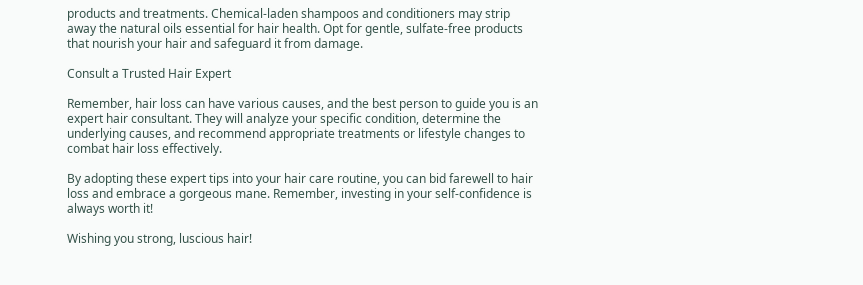products and treatments. Chemical-laden shampoos and conditioners may strip away the natural oils essential for hair health. Opt for gentle, sulfate-free products that nourish your hair and safeguard it from damage.

Consult a Trusted Hair Expert

Remember, hair loss can have various causes, and the best person to guide you is an expert hair consultant. They will analyze your specific condition, determine the underlying causes, and recommend appropriate treatments or lifestyle changes to combat hair loss effectively.

By adopting these expert tips into your hair care routine, you can bid farewell to hair loss and embrace a gorgeous mane. Remember, investing in your self-confidence is always worth it!

Wishing you strong, luscious hair!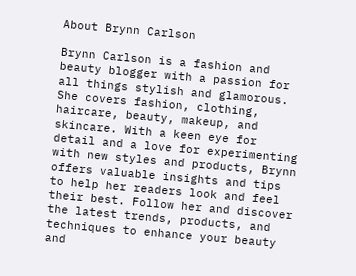About Brynn Carlson

Brynn Carlson is a fashion and beauty blogger with a passion for all things stylish and glamorous. She covers fashion, clothing, haircare, beauty, makeup, and skincare. With a keen eye for detail and a love for experimenting with new styles and products, Brynn offers valuable insights and tips to help her readers look and feel their best. Follow her and discover the latest trends, products, and techniques to enhance your beauty and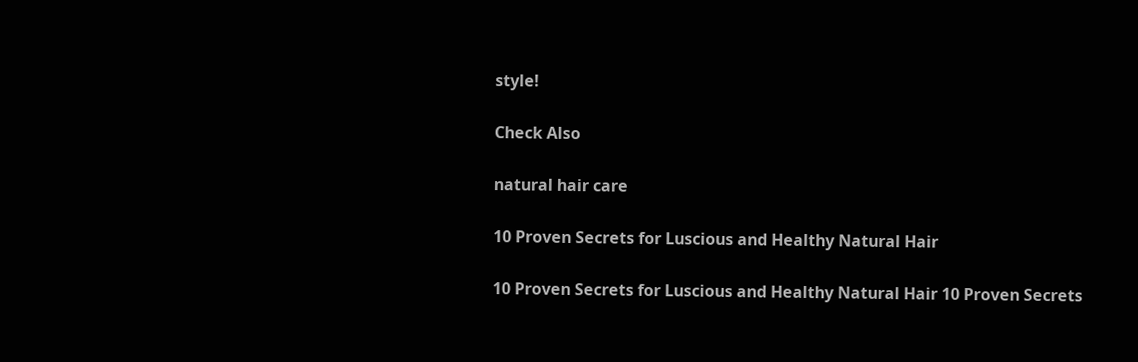style!

Check Also

natural hair care

10 Proven Secrets for Luscious and Healthy Natural Hair

10 Proven Secrets for Luscious and Healthy Natural Hair 10 Proven Secrets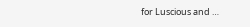for Luscious and …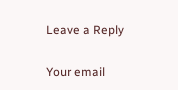Leave a Reply

Your email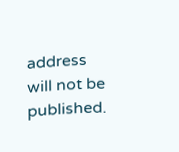address will not be published.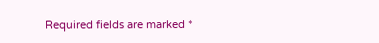Required fields are marked *